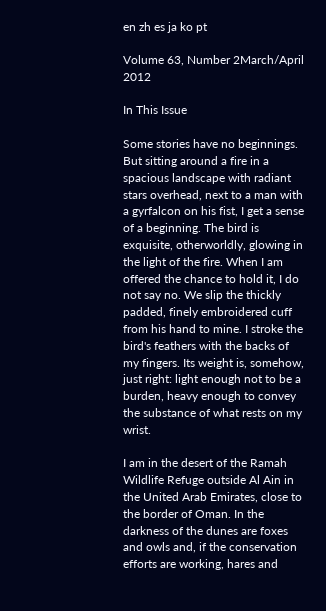en zh es ja ko pt

Volume 63, Number 2March/April 2012

In This Issue

Some stories have no beginnings. But sitting around a fire in a spacious landscape with radiant stars overhead, next to a man with a gyrfalcon on his fist, I get a sense of a beginning. The bird is exquisite, otherworldly, glowing in the light of the fire. When I am offered the chance to hold it, I do not say no. We slip the thickly padded, finely embroidered cuff from his hand to mine. I stroke the bird's feathers with the backs of my fingers. Its weight is, somehow, just right: light enough not to be a burden, heavy enough to convey the substance of what rests on my wrist.

I am in the desert of the Ramah Wildlife Refuge outside Al Ain in the United Arab Emirates, close to the border of Oman. In the darkness of the dunes are foxes and owls and, if the conservation efforts are working, hares and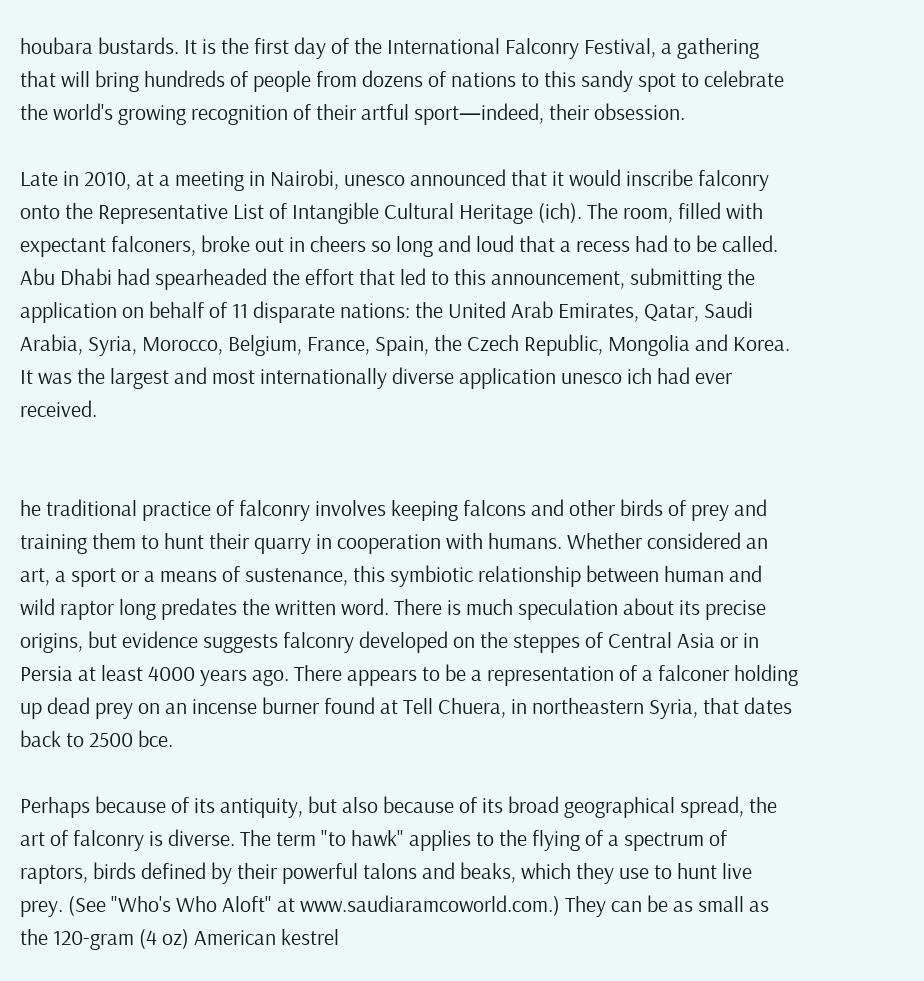houbara bustards. It is the first day of the International Falconry Festival, a gathering that will bring hundreds of people from dozens of nations to this sandy spot to celebrate the world's growing recognition of their artful sport—indeed, their obsession.

Late in 2010, at a meeting in Nairobi, unesco announced that it would inscribe falconry onto the Representative List of Intangible Cultural Heritage (ich). The room, filled with expectant falconers, broke out in cheers so long and loud that a recess had to be called. Abu Dhabi had spearheaded the effort that led to this announcement, submitting the application on behalf of 11 disparate nations: the United Arab Emirates, Qatar, Saudi Arabia, Syria, Morocco, Belgium, France, Spain, the Czech Republic, Mongolia and Korea. It was the largest and most internationally diverse application unesco ich had ever received.


he traditional practice of falconry involves keeping falcons and other birds of prey and training them to hunt their quarry in cooperation with humans. Whether considered an art, a sport or a means of sustenance, this symbiotic relationship between human and wild raptor long predates the written word. There is much speculation about its precise origins, but evidence suggests falconry developed on the steppes of Central Asia or in Persia at least 4000 years ago. There appears to be a representation of a falconer holding up dead prey on an incense burner found at Tell Chuera, in northeastern Syria, that dates back to 2500 bce.

Perhaps because of its antiquity, but also because of its broad geographical spread, the art of falconry is diverse. The term "to hawk" applies to the flying of a spectrum of raptors, birds defined by their powerful talons and beaks, which they use to hunt live prey. (See "Who's Who Aloft" at www.saudiaramcoworld.com.) They can be as small as the 120-gram (4 oz) American kestrel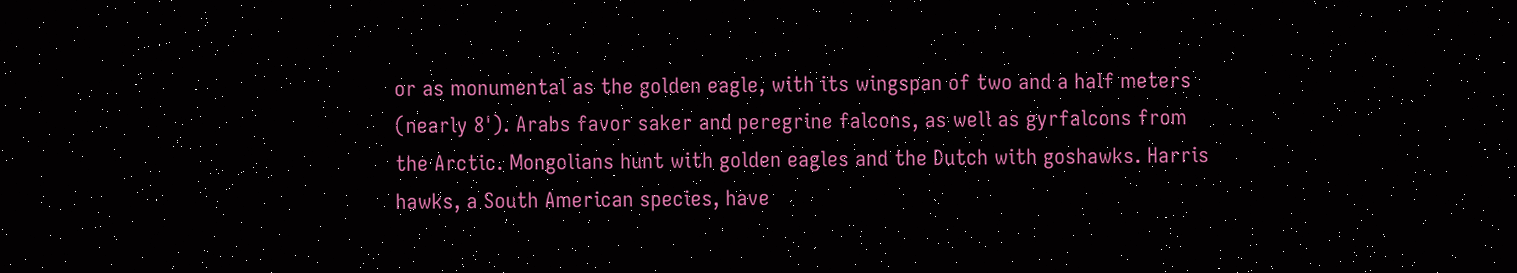or as monumental as the golden eagle, with its wingspan of two and a half meters (nearly 8'). Arabs favor saker and peregrine falcons, as well as gyrfalcons from the Arctic. Mongolians hunt with golden eagles and the Dutch with goshawks. Harris hawks, a South American species, have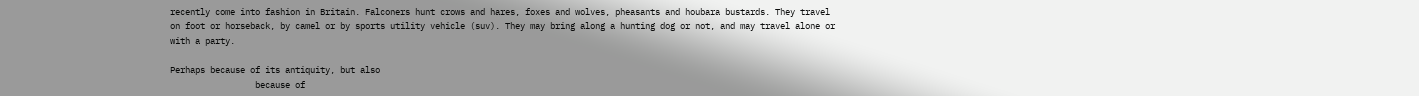recently come into fashion in Britain. Falconers hunt crows and hares, foxes and wolves, pheasants and houbara bustards. They travel on foot or horseback, by camel or by sports utility vehicle (suv). They may bring along a hunting dog or not, and may travel alone or with a party.

Perhaps because of its antiquity, but also
                 because of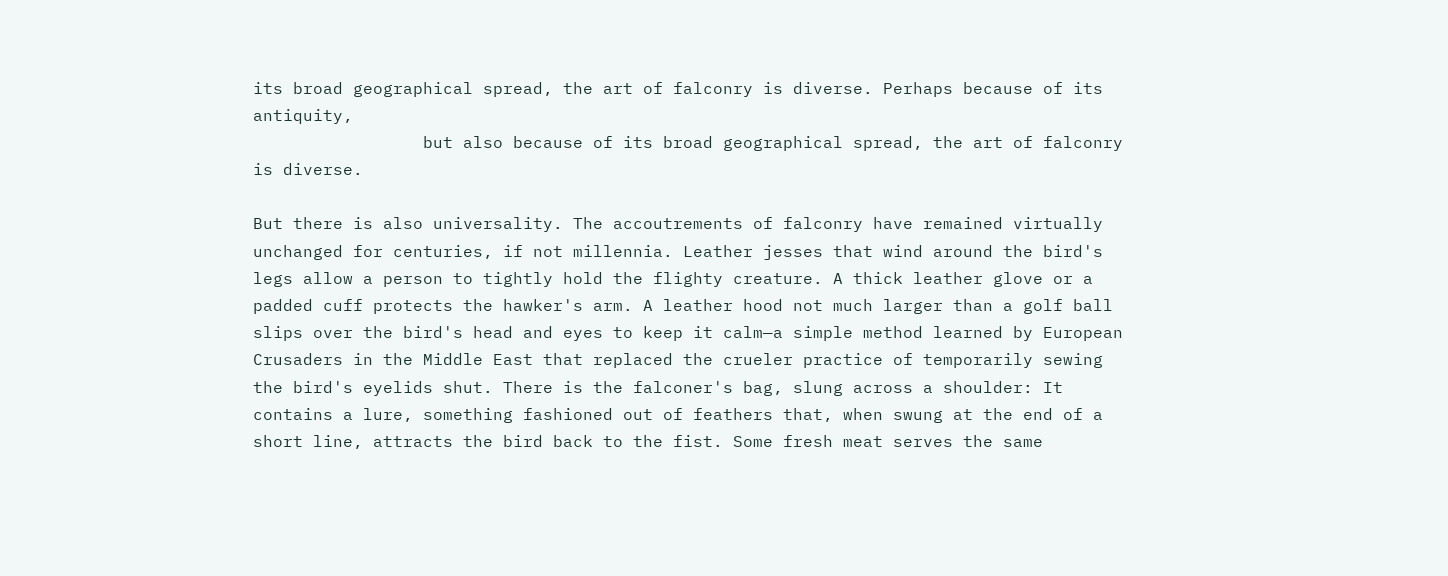its broad geographical spread, the art of falconry is diverse. Perhaps because of its antiquity,
                 but also because of its broad geographical spread, the art of falconry is diverse.

But there is also universality. The accoutrements of falconry have remained virtually unchanged for centuries, if not millennia. Leather jesses that wind around the bird's legs allow a person to tightly hold the flighty creature. A thick leather glove or a padded cuff protects the hawker's arm. A leather hood not much larger than a golf ball slips over the bird's head and eyes to keep it calm—a simple method learned by European Crusaders in the Middle East that replaced the crueler practice of temporarily sewing the bird's eyelids shut. There is the falconer's bag, slung across a shoulder: It contains a lure, something fashioned out of feathers that, when swung at the end of a short line, attracts the bird back to the fist. Some fresh meat serves the same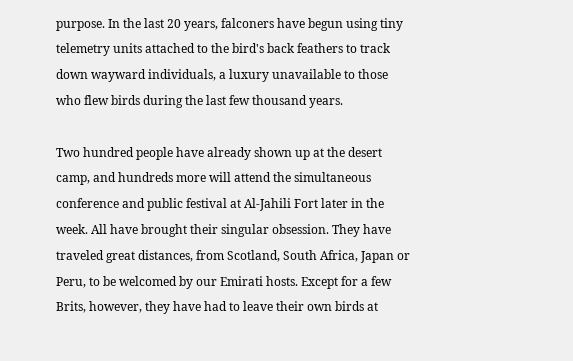purpose. In the last 20 years, falconers have begun using tiny telemetry units attached to the bird's back feathers to track down wayward individuals, a luxury unavailable to those who flew birds during the last few thousand years.

Two hundred people have already shown up at the desert camp, and hundreds more will attend the simultaneous conference and public festival at Al-Jahili Fort later in the week. All have brought their singular obsession. They have traveled great distances, from Scotland, South Africa, Japan or Peru, to be welcomed by our Emirati hosts. Except for a few Brits, however, they have had to leave their own birds at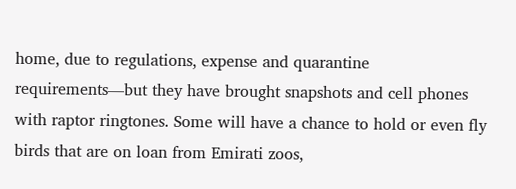home, due to regulations, expense and quarantine requirements—but they have brought snapshots and cell phones with raptor ringtones. Some will have a chance to hold or even fly birds that are on loan from Emirati zoos,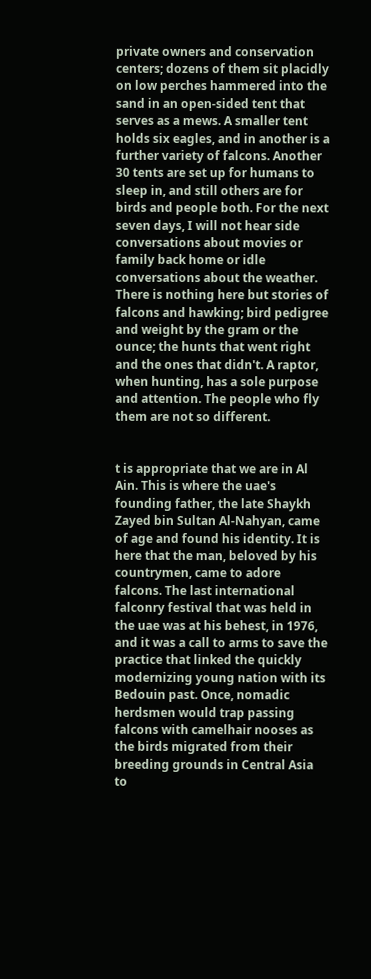private owners and conservation centers; dozens of them sit placidly on low perches hammered into the sand in an open-sided tent that serves as a mews. A smaller tent holds six eagles, and in another is a further variety of falcons. Another 30 tents are set up for humans to sleep in, and still others are for birds and people both. For the next seven days, I will not hear side conversations about movies or family back home or idle conversations about the weather. There is nothing here but stories of falcons and hawking; bird pedigree and weight by the gram or the ounce; the hunts that went right and the ones that didn't. A raptor, when hunting, has a sole purpose and attention. The people who fly them are not so different.


t is appropriate that we are in Al Ain. This is where the uae's founding father, the late Shaykh Zayed bin Sultan Al-Nahyan, came of age and found his identity. It is here that the man, beloved by his countrymen, came to adore falcons. The last international falconry festival that was held in the uae was at his behest, in 1976, and it was a call to arms to save the practice that linked the quickly modernizing young nation with its Bedouin past. Once, nomadic herdsmen would trap passing falcons with camelhair nooses as the birds migrated from their breeding grounds in Central Asia to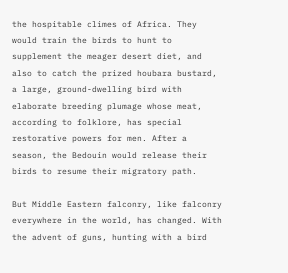the hospitable climes of Africa. They would train the birds to hunt to supplement the meager desert diet, and also to catch the prized houbara bustard, a large, ground-dwelling bird with elaborate breeding plumage whose meat, according to folklore, has special restorative powers for men. After a season, the Bedouin would release their birds to resume their migratory path.

But Middle Eastern falconry, like falconry everywhere in the world, has changed. With the advent of guns, hunting with a bird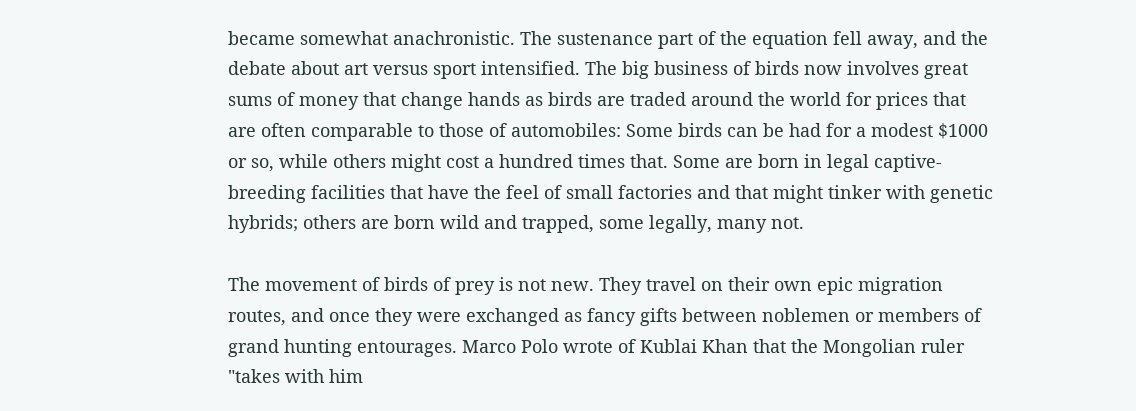became somewhat anachronistic. The sustenance part of the equation fell away, and the debate about art versus sport intensified. The big business of birds now involves great sums of money that change hands as birds are traded around the world for prices that are often comparable to those of automobiles: Some birds can be had for a modest $1000 or so, while others might cost a hundred times that. Some are born in legal captive-breeding facilities that have the feel of small factories and that might tinker with genetic hybrids; others are born wild and trapped, some legally, many not.

The movement of birds of prey is not new. They travel on their own epic migration routes, and once they were exchanged as fancy gifts between noblemen or members of grand hunting entourages. Marco Polo wrote of Kublai Khan that the Mongolian ruler "takes with him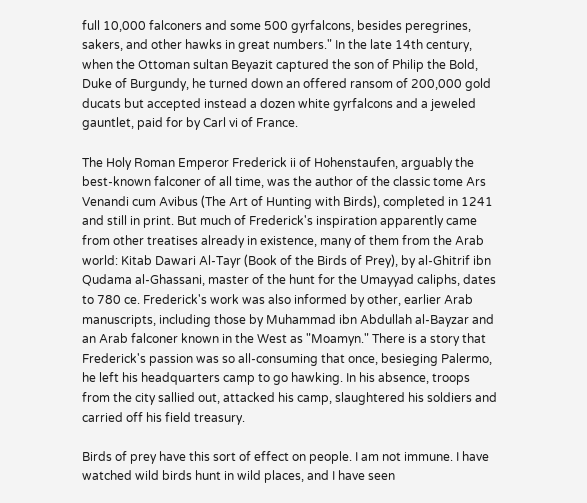full 10,000 falconers and some 500 gyrfalcons, besides peregrines, sakers, and other hawks in great numbers." In the late 14th century, when the Ottoman sultan Beyazit captured the son of Philip the Bold, Duke of Burgundy, he turned down an offered ransom of 200,000 gold ducats but accepted instead a dozen white gyrfalcons and a jeweled gauntlet, paid for by Carl vi of France.

The Holy Roman Emperor Frederick ii of Hohenstaufen, arguably the best-known falconer of all time, was the author of the classic tome Ars Venandi cum Avibus (The Art of Hunting with Birds), completed in 1241 and still in print. But much of Frederick's inspiration apparently came from other treatises already in existence, many of them from the Arab world: Kitab Dawari Al-Tayr (Book of the Birds of Prey), by al-Ghitrif ibn Qudama al-Ghassani, master of the hunt for the Umayyad caliphs, dates to 780 ce. Frederick's work was also informed by other, earlier Arab manuscripts, including those by Muhammad ibn Abdullah al-Bayzar and an Arab falconer known in the West as "Moamyn." There is a story that Frederick's passion was so all-consuming that once, besieging Palermo, he left his headquarters camp to go hawking. In his absence, troops from the city sallied out, attacked his camp, slaughtered his soldiers and carried off his field treasury.

Birds of prey have this sort of effect on people. I am not immune. I have watched wild birds hunt in wild places, and I have seen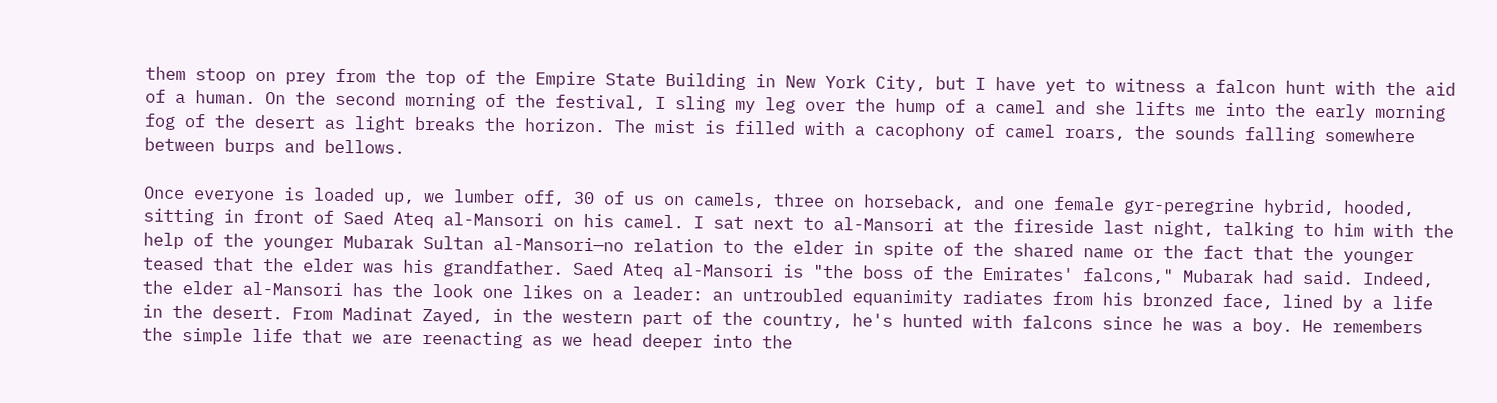them stoop on prey from the top of the Empire State Building in New York City, but I have yet to witness a falcon hunt with the aid of a human. On the second morning of the festival, I sling my leg over the hump of a camel and she lifts me into the early morning fog of the desert as light breaks the horizon. The mist is filled with a cacophony of camel roars, the sounds falling somewhere between burps and bellows.

Once everyone is loaded up, we lumber off, 30 of us on camels, three on horseback, and one female gyr-peregrine hybrid, hooded, sitting in front of Saed Ateq al-Mansori on his camel. I sat next to al-Mansori at the fireside last night, talking to him with the help of the younger Mubarak Sultan al-Mansori—no relation to the elder in spite of the shared name or the fact that the younger teased that the elder was his grandfather. Saed Ateq al-Mansori is "the boss of the Emirates' falcons," Mubarak had said. Indeed, the elder al-Mansori has the look one likes on a leader: an untroubled equanimity radiates from his bronzed face, lined by a life in the desert. From Madinat Zayed, in the western part of the country, he's hunted with falcons since he was a boy. He remembers the simple life that we are reenacting as we head deeper into the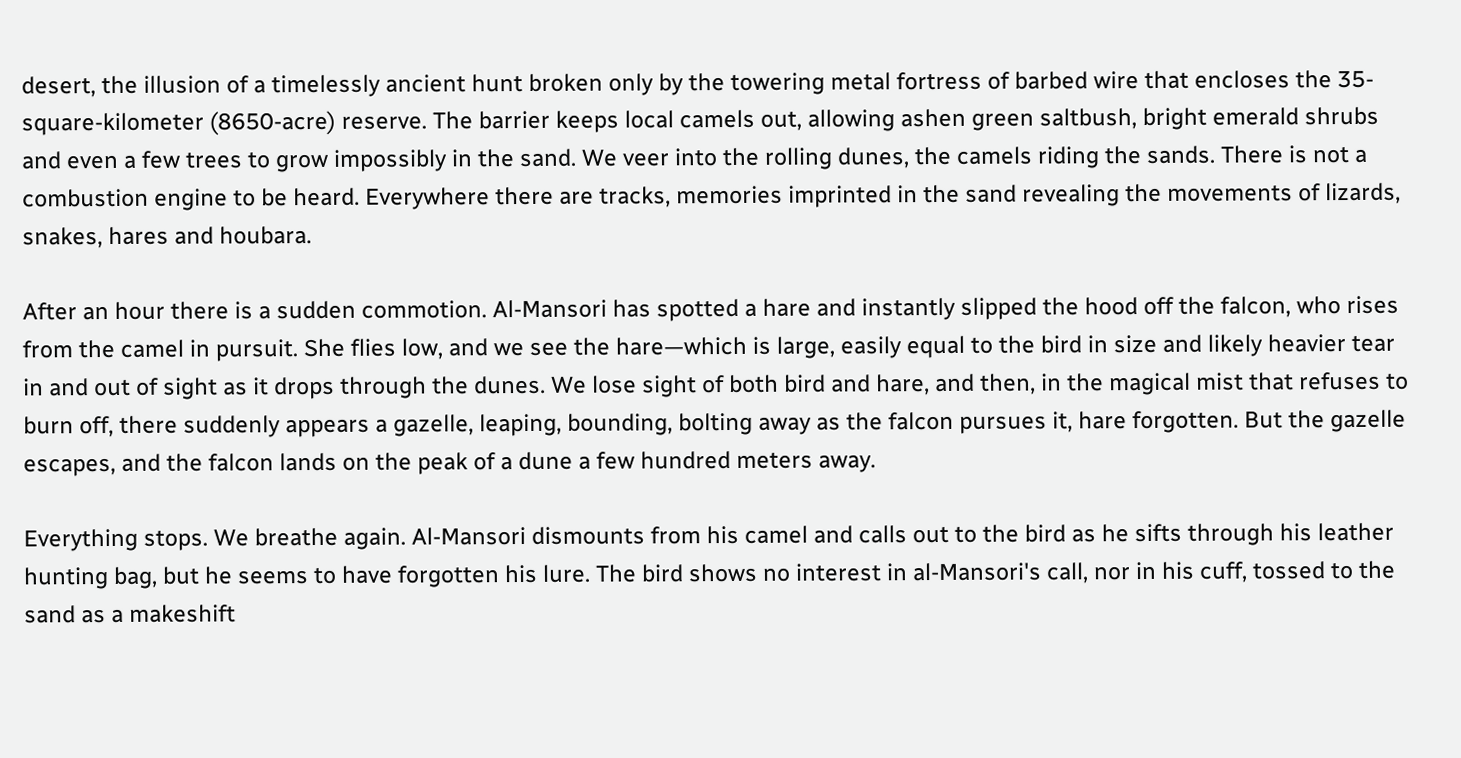desert, the illusion of a timelessly ancient hunt broken only by the towering metal fortress of barbed wire that encloses the 35-square-kilometer (8650-acre) reserve. The barrier keeps local camels out, allowing ashen green saltbush, bright emerald shrubs and even a few trees to grow impossibly in the sand. We veer into the rolling dunes, the camels riding the sands. There is not a combustion engine to be heard. Everywhere there are tracks, memories imprinted in the sand revealing the movements of lizards, snakes, hares and houbara.

After an hour there is a sudden commotion. Al-Mansori has spotted a hare and instantly slipped the hood off the falcon, who rises from the camel in pursuit. She flies low, and we see the hare—which is large, easily equal to the bird in size and likely heavier tear in and out of sight as it drops through the dunes. We lose sight of both bird and hare, and then, in the magical mist that refuses to burn off, there suddenly appears a gazelle, leaping, bounding, bolting away as the falcon pursues it, hare forgotten. But the gazelle escapes, and the falcon lands on the peak of a dune a few hundred meters away.

Everything stops. We breathe again. Al-Mansori dismounts from his camel and calls out to the bird as he sifts through his leather hunting bag, but he seems to have forgotten his lure. The bird shows no interest in al-Mansori's call, nor in his cuff, tossed to the sand as a makeshift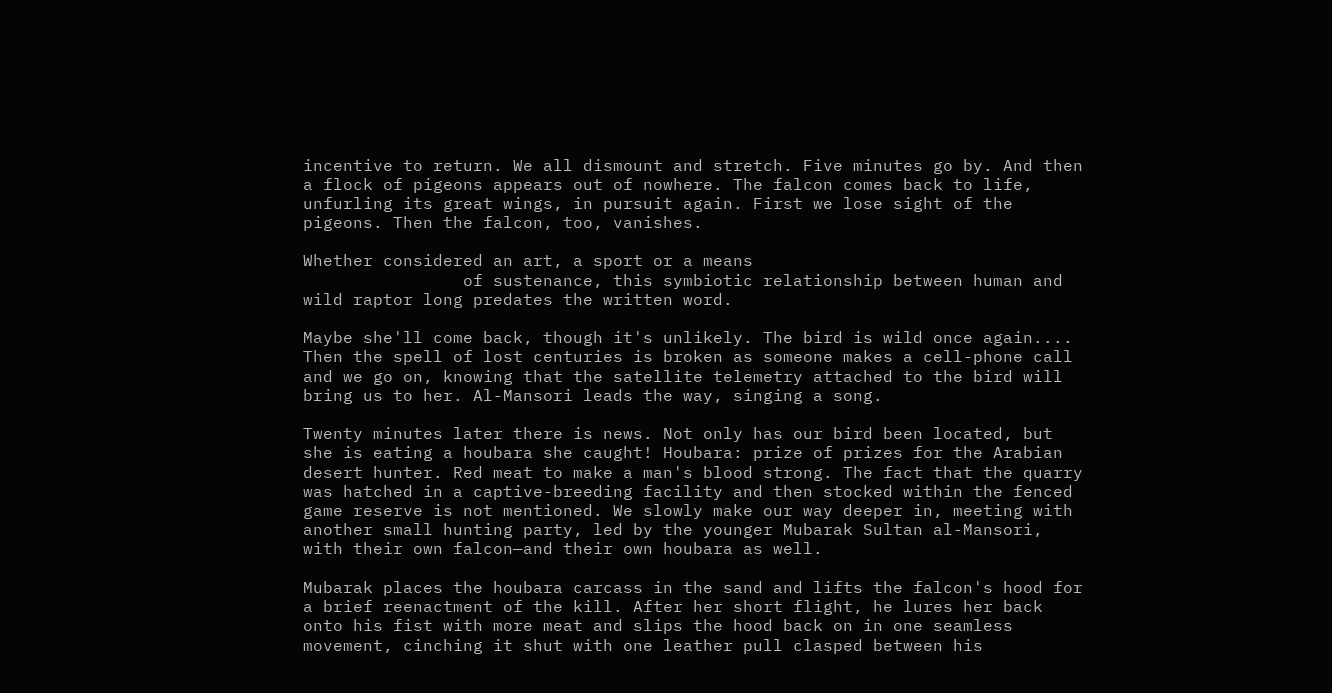incentive to return. We all dismount and stretch. Five minutes go by. And then a flock of pigeons appears out of nowhere. The falcon comes back to life, unfurling its great wings, in pursuit again. First we lose sight of the pigeons. Then the falcon, too, vanishes.

Whether considered an art, a sport or a means
                of sustenance, this symbiotic relationship between human and wild raptor long predates the written word.

Maybe she'll come back, though it's unlikely. The bird is wild once again.... Then the spell of lost centuries is broken as someone makes a cell-phone call and we go on, knowing that the satellite telemetry attached to the bird will bring us to her. Al-Mansori leads the way, singing a song.

Twenty minutes later there is news. Not only has our bird been located, but she is eating a houbara she caught! Houbara: prize of prizes for the Arabian desert hunter. Red meat to make a man's blood strong. The fact that the quarry was hatched in a captive-breeding facility and then stocked within the fenced game reserve is not mentioned. We slowly make our way deeper in, meeting with another small hunting party, led by the younger Mubarak Sultan al-Mansori, with their own falcon—and their own houbara as well.

Mubarak places the houbara carcass in the sand and lifts the falcon's hood for a brief reenactment of the kill. After her short flight, he lures her back onto his fist with more meat and slips the hood back on in one seamless movement, cinching it shut with one leather pull clasped between his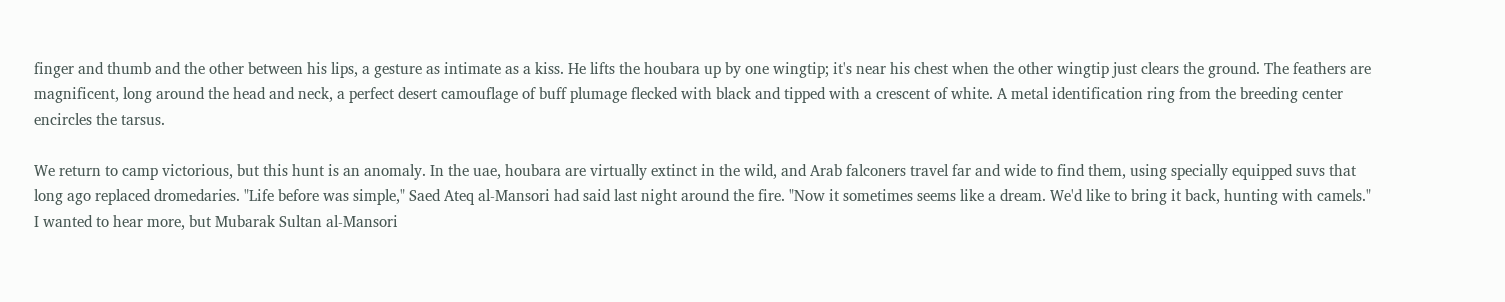finger and thumb and the other between his lips, a gesture as intimate as a kiss. He lifts the houbara up by one wingtip; it's near his chest when the other wingtip just clears the ground. The feathers are magnificent, long around the head and neck, a perfect desert camouflage of buff plumage flecked with black and tipped with a crescent of white. A metal identification ring from the breeding center encircles the tarsus.

We return to camp victorious, but this hunt is an anomaly. In the uae, houbara are virtually extinct in the wild, and Arab falconers travel far and wide to find them, using specially equipped suvs that long ago replaced dromedaries. "Life before was simple," Saed Ateq al-Mansori had said last night around the fire. "Now it sometimes seems like a dream. We'd like to bring it back, hunting with camels." I wanted to hear more, but Mubarak Sultan al-Mansori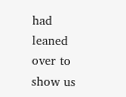had leaned over to show us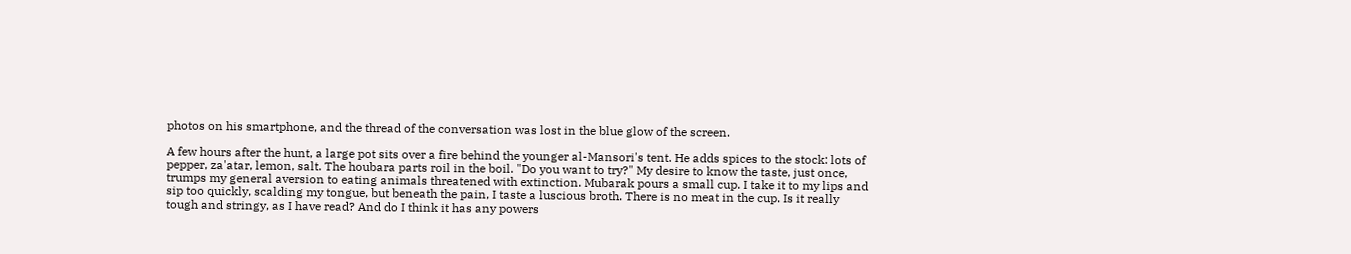photos on his smartphone, and the thread of the conversation was lost in the blue glow of the screen.

A few hours after the hunt, a large pot sits over a fire behind the younger al-Mansori's tent. He adds spices to the stock: lots of pepper, za'atar, lemon, salt. The houbara parts roil in the boil. "Do you want to try?" My desire to know the taste, just once, trumps my general aversion to eating animals threatened with extinction. Mubarak pours a small cup. I take it to my lips and sip too quickly, scalding my tongue, but beneath the pain, I taste a luscious broth. There is no meat in the cup. Is it really tough and stringy, as I have read? And do I think it has any powers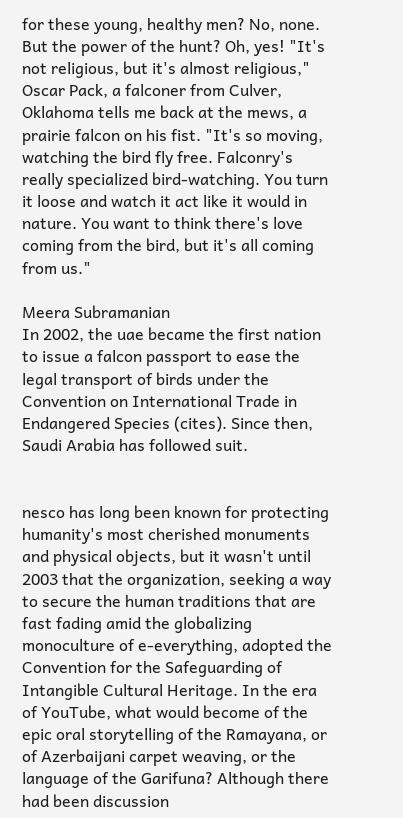for these young, healthy men? No, none. But the power of the hunt? Oh, yes! "It's not religious, but it's almost religious," Oscar Pack, a falconer from Culver, Oklahoma tells me back at the mews, a prairie falcon on his fist. "It's so moving, watching the bird fly free. Falconry's really specialized bird-watching. You turn it loose and watch it act like it would in nature. You want to think there's love coming from the bird, but it's all coming from us."

Meera Subramanian
In 2002, the uae became the first nation to issue a falcon passport to ease the legal transport of birds under the Convention on International Trade in Endangered Species (cites). Since then, Saudi Arabia has followed suit.


nesco has long been known for protecting humanity's most cherished monuments and physical objects, but it wasn't until 2003 that the organization, seeking a way to secure the human traditions that are fast fading amid the globalizing monoculture of e-everything, adopted the Convention for the Safeguarding of Intangible Cultural Heritage. In the era of YouTube, what would become of the epic oral storytelling of the Ramayana, or of Azerbaijani carpet weaving, or the language of the Garifuna? Although there had been discussion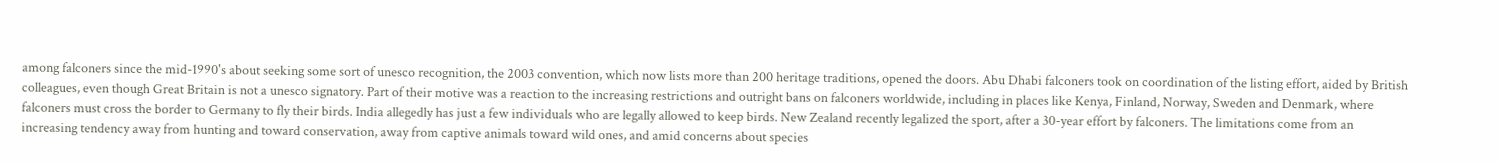among falconers since the mid-1990's about seeking some sort of unesco recognition, the 2003 convention, which now lists more than 200 heritage traditions, opened the doors. Abu Dhabi falconers took on coordination of the listing effort, aided by British colleagues, even though Great Britain is not a unesco signatory. Part of their motive was a reaction to the increasing restrictions and outright bans on falconers worldwide, including in places like Kenya, Finland, Norway, Sweden and Denmark, where falconers must cross the border to Germany to fly their birds. India allegedly has just a few individuals who are legally allowed to keep birds. New Zealand recently legalized the sport, after a 30-year effort by falconers. The limitations come from an increasing tendency away from hunting and toward conservation, away from captive animals toward wild ones, and amid concerns about species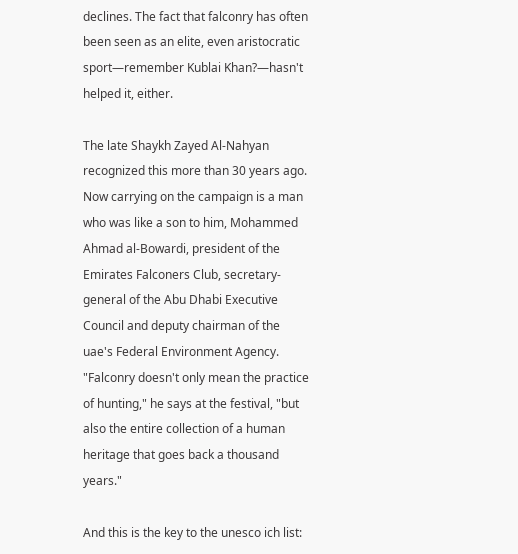declines. The fact that falconry has often been seen as an elite, even aristocratic sport—remember Kublai Khan?—hasn't helped it, either.

The late Shaykh Zayed Al-Nahyan recognized this more than 30 years ago. Now carrying on the campaign is a man who was like a son to him, Mohammed Ahmad al-Bowardi, president of the Emirates Falconers Club, secretary-general of the Abu Dhabi Executive Council and deputy chairman of the uae's Federal Environment Agency. "Falconry doesn't only mean the practice of hunting," he says at the festival, "but also the entire collection of a human heritage that goes back a thousand years."

And this is the key to the unesco ich list: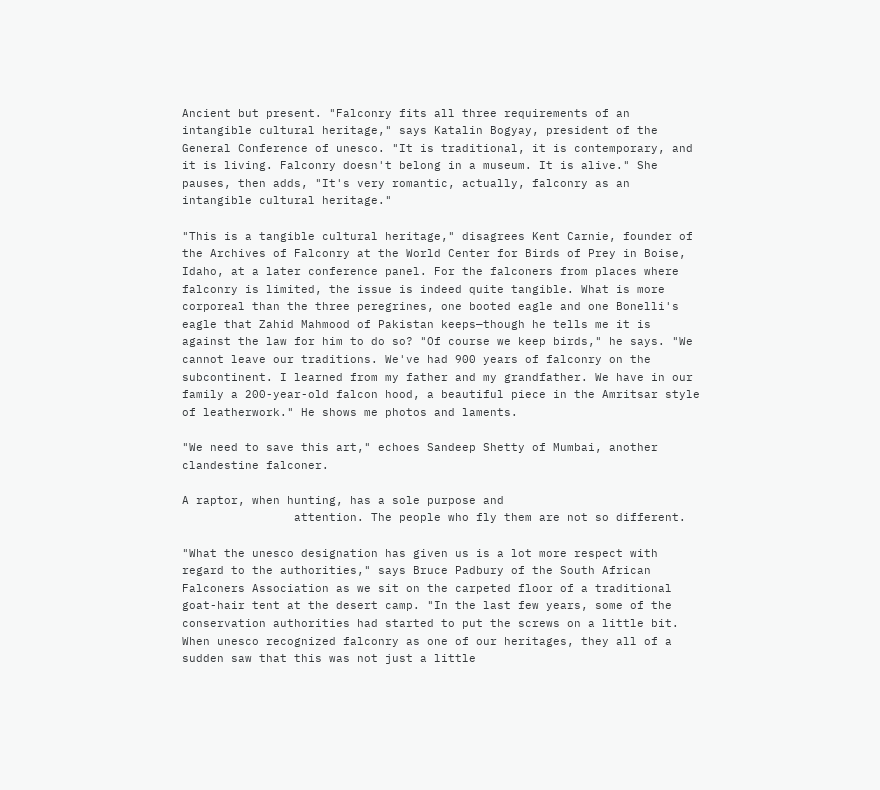Ancient but present. "Falconry fits all three requirements of an intangible cultural heritage," says Katalin Bogyay, president of the General Conference of unesco. "It is traditional, it is contemporary, and it is living. Falconry doesn't belong in a museum. It is alive." She pauses, then adds, "It's very romantic, actually, falconry as an intangible cultural heritage."

"This is a tangible cultural heritage," disagrees Kent Carnie, founder of the Archives of Falconry at the World Center for Birds of Prey in Boise, Idaho, at a later conference panel. For the falconers from places where falconry is limited, the issue is indeed quite tangible. What is more corporeal than the three peregrines, one booted eagle and one Bonelli's eagle that Zahid Mahmood of Pakistan keeps—though he tells me it is against the law for him to do so? "Of course we keep birds," he says. "We cannot leave our traditions. We've had 900 years of falconry on the subcontinent. I learned from my father and my grandfather. We have in our family a 200-year-old falcon hood, a beautiful piece in the Amritsar style of leatherwork." He shows me photos and laments.

"We need to save this art," echoes Sandeep Shetty of Mumbai, another clandestine falconer.

A raptor, when hunting, has a sole purpose and
                attention. The people who fly them are not so different.

"What the unesco designation has given us is a lot more respect with regard to the authorities," says Bruce Padbury of the South African Falconers Association as we sit on the carpeted floor of a traditional goat-hair tent at the desert camp. "In the last few years, some of the conservation authorities had started to put the screws on a little bit. When unesco recognized falconry as one of our heritages, they all of a sudden saw that this was not just a little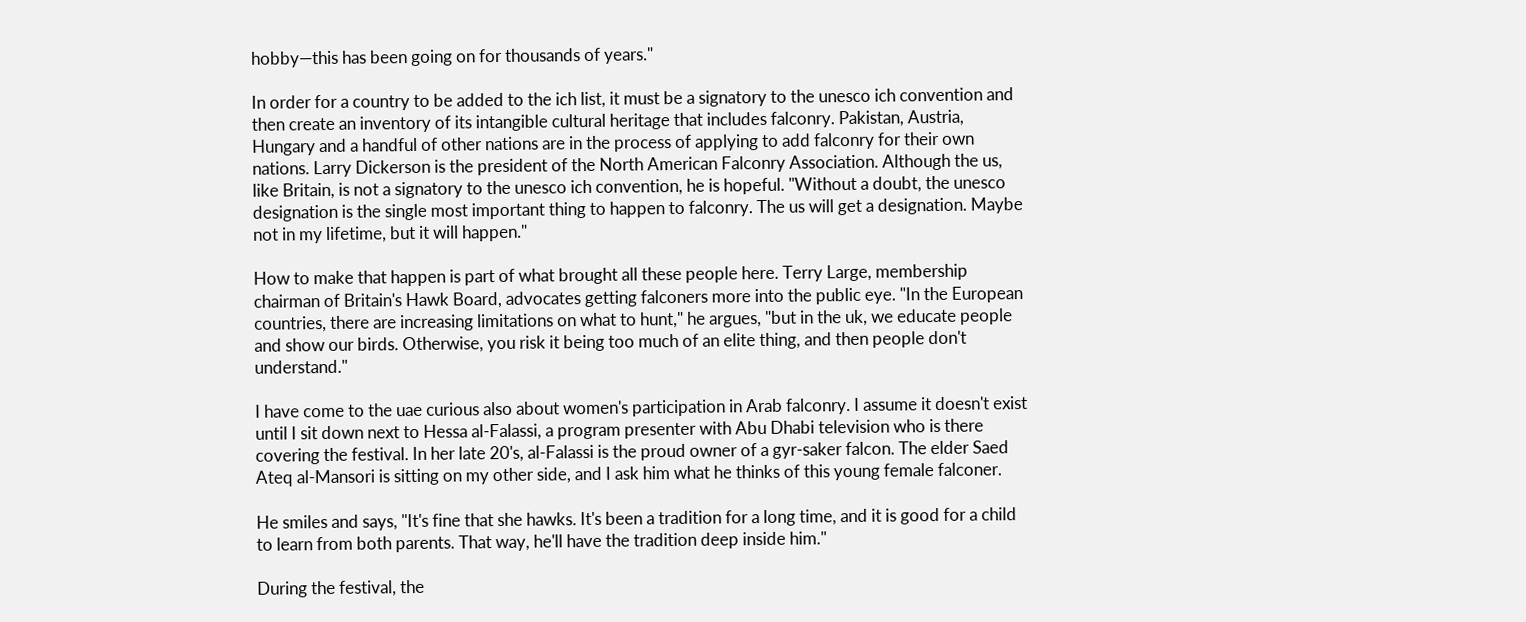hobby—this has been going on for thousands of years."

In order for a country to be added to the ich list, it must be a signatory to the unesco ich convention and then create an inventory of its intangible cultural heritage that includes falconry. Pakistan, Austria, Hungary and a handful of other nations are in the process of applying to add falconry for their own nations. Larry Dickerson is the president of the North American Falconry Association. Although the us, like Britain, is not a signatory to the unesco ich convention, he is hopeful. "Without a doubt, the unesco designation is the single most important thing to happen to falconry. The us will get a designation. Maybe not in my lifetime, but it will happen."

How to make that happen is part of what brought all these people here. Terry Large, membership chairman of Britain's Hawk Board, advocates getting falconers more into the public eye. "In the European countries, there are increasing limitations on what to hunt," he argues, "but in the uk, we educate people and show our birds. Otherwise, you risk it being too much of an elite thing, and then people don't understand."

I have come to the uae curious also about women's participation in Arab falconry. I assume it doesn't exist until I sit down next to Hessa al-Falassi, a program presenter with Abu Dhabi television who is there covering the festival. In her late 20's, al-Falassi is the proud owner of a gyr-saker falcon. The elder Saed Ateq al-Mansori is sitting on my other side, and I ask him what he thinks of this young female falconer.

He smiles and says, "It's fine that she hawks. It's been a tradition for a long time, and it is good for a child to learn from both parents. That way, he'll have the tradition deep inside him."

During the festival, the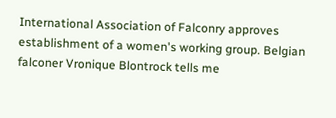International Association of Falconry approves establishment of a women's working group. Belgian falconer Vronique Blontrock tells me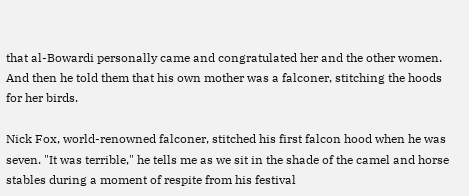that al-Bowardi personally came and congratulated her and the other women. And then he told them that his own mother was a falconer, stitching the hoods for her birds.

Nick Fox, world-renowned falconer, stitched his first falcon hood when he was seven. "It was terrible," he tells me as we sit in the shade of the camel and horse stables during a moment of respite from his festival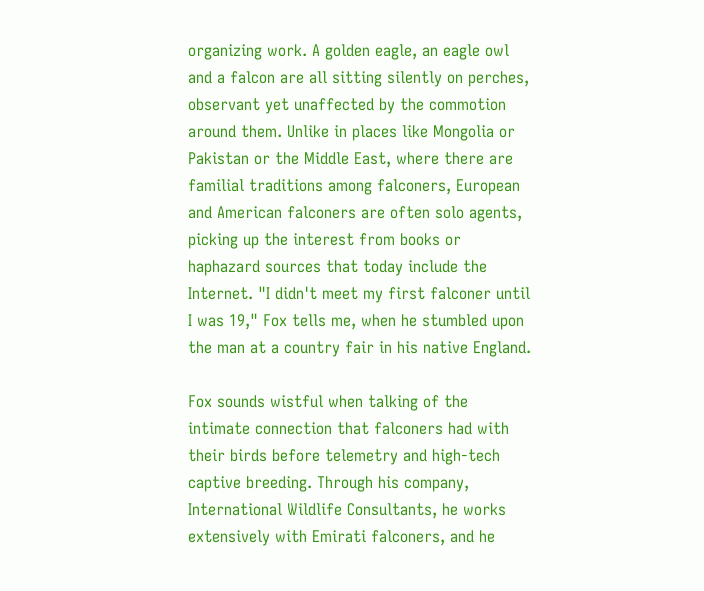organizing work. A golden eagle, an eagle owl and a falcon are all sitting silently on perches, observant yet unaffected by the commotion around them. Unlike in places like Mongolia or Pakistan or the Middle East, where there are familial traditions among falconers, European and American falconers are often solo agents, picking up the interest from books or haphazard sources that today include the Internet. "I didn't meet my first falconer until I was 19," Fox tells me, when he stumbled upon the man at a country fair in his native England.

Fox sounds wistful when talking of the intimate connection that falconers had with their birds before telemetry and high-tech captive breeding. Through his company, International Wildlife Consultants, he works extensively with Emirati falconers, and he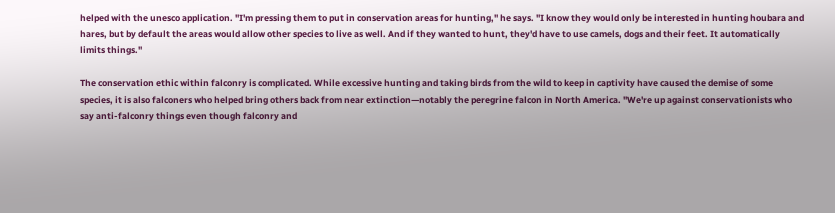helped with the unesco application. "I'm pressing them to put in conservation areas for hunting," he says. "I know they would only be interested in hunting houbara and hares, but by default the areas would allow other species to live as well. And if they wanted to hunt, they'd have to use camels, dogs and their feet. It automatically limits things."

The conservation ethic within falconry is complicated. While excessive hunting and taking birds from the wild to keep in captivity have caused the demise of some species, it is also falconers who helped bring others back from near extinction—notably the peregrine falcon in North America. "We're up against conservationists who say anti-falconry things even though falconry and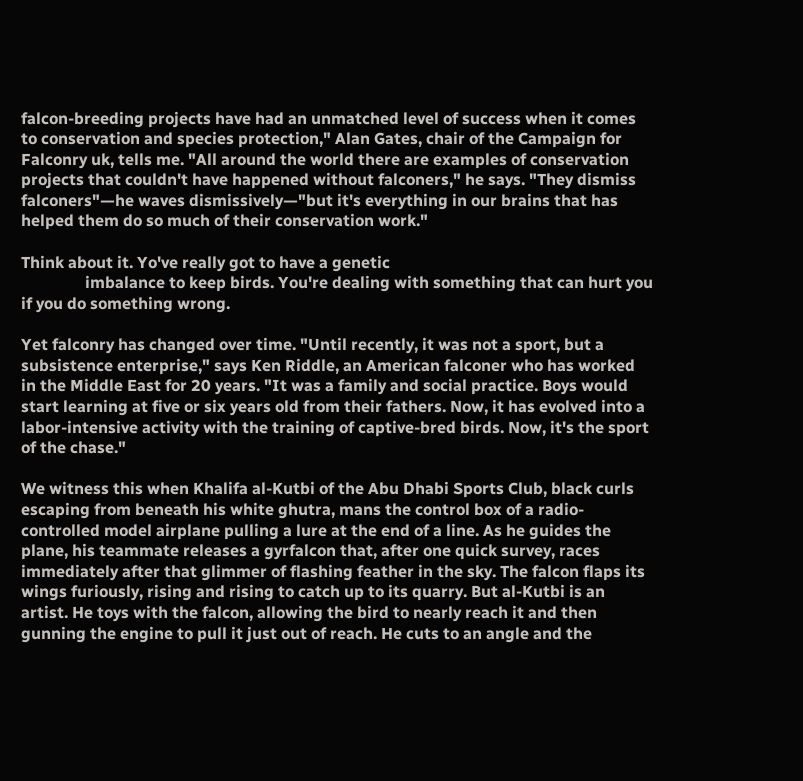falcon-breeding projects have had an unmatched level of success when it comes to conservation and species protection," Alan Gates, chair of the Campaign for Falconry uk, tells me. "All around the world there are examples of conservation projects that couldn't have happened without falconers," he says. "They dismiss falconers"—he waves dismissively—"but it's everything in our brains that has helped them do so much of their conservation work."

Think about it. Yo've really got to have a genetic
                imbalance to keep birds. You're dealing with something that can hurt you if you do something wrong.

Yet falconry has changed over time. "Until recently, it was not a sport, but a subsistence enterprise," says Ken Riddle, an American falconer who has worked in the Middle East for 20 years. "It was a family and social practice. Boys would start learning at five or six years old from their fathers. Now, it has evolved into a labor-intensive activity with the training of captive-bred birds. Now, it's the sport of the chase."

We witness this when Khalifa al-Kutbi of the Abu Dhabi Sports Club, black curls escaping from beneath his white ghutra, mans the control box of a radio-controlled model airplane pulling a lure at the end of a line. As he guides the plane, his teammate releases a gyrfalcon that, after one quick survey, races immediately after that glimmer of flashing feather in the sky. The falcon flaps its wings furiously, rising and rising to catch up to its quarry. But al-Kutbi is an artist. He toys with the falcon, allowing the bird to nearly reach it and then gunning the engine to pull it just out of reach. He cuts to an angle and the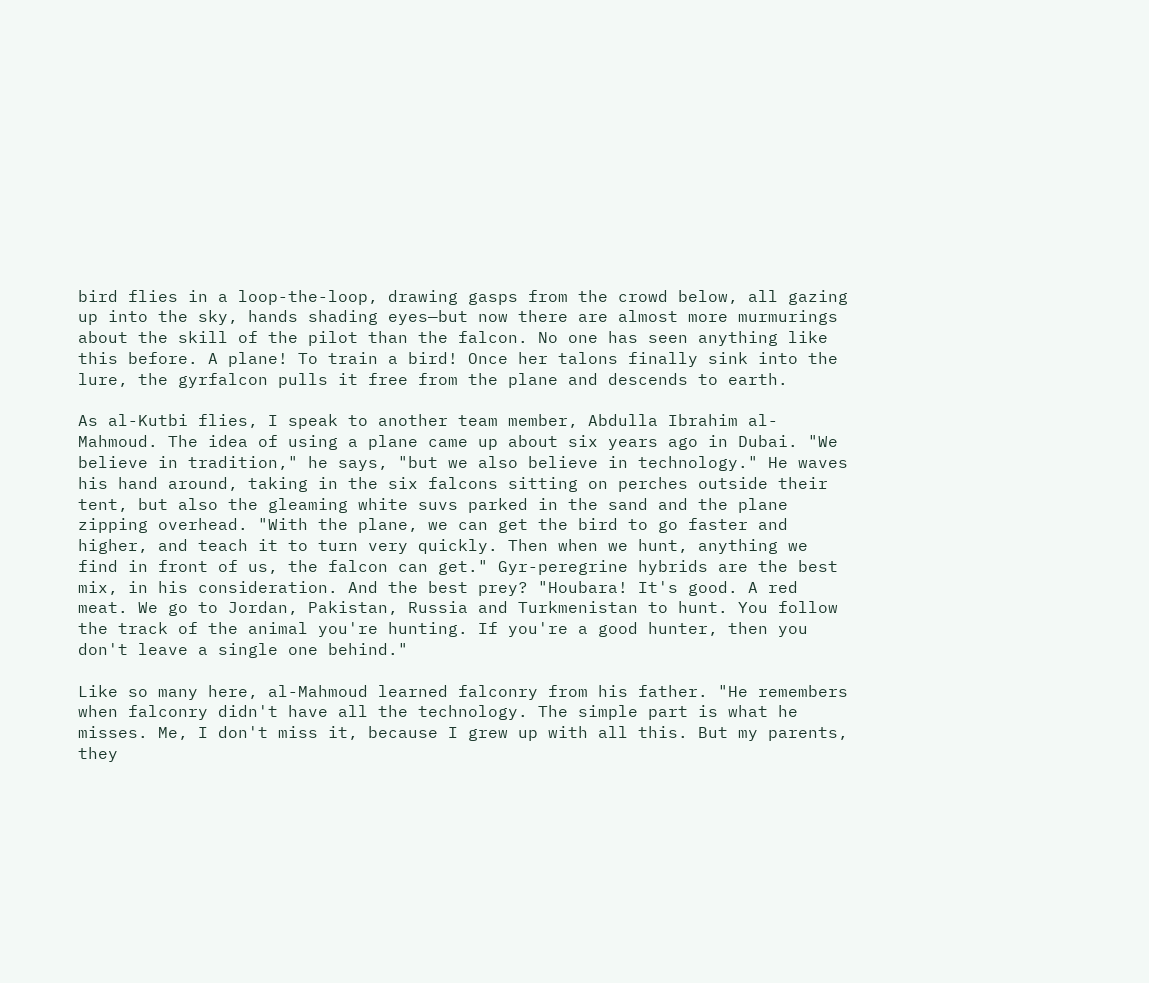bird flies in a loop-the-loop, drawing gasps from the crowd below, all gazing up into the sky, hands shading eyes—but now there are almost more murmurings about the skill of the pilot than the falcon. No one has seen anything like this before. A plane! To train a bird! Once her talons finally sink into the lure, the gyrfalcon pulls it free from the plane and descends to earth.

As al-Kutbi flies, I speak to another team member, Abdulla Ibrahim al-Mahmoud. The idea of using a plane came up about six years ago in Dubai. "We believe in tradition," he says, "but we also believe in technology." He waves his hand around, taking in the six falcons sitting on perches outside their tent, but also the gleaming white suvs parked in the sand and the plane zipping overhead. "With the plane, we can get the bird to go faster and higher, and teach it to turn very quickly. Then when we hunt, anything we find in front of us, the falcon can get." Gyr-peregrine hybrids are the best mix, in his consideration. And the best prey? "Houbara! It's good. A red meat. We go to Jordan, Pakistan, Russia and Turkmenistan to hunt. You follow the track of the animal you're hunting. If you're a good hunter, then you don't leave a single one behind."

Like so many here, al-Mahmoud learned falconry from his father. "He remembers when falconry didn't have all the technology. The simple part is what he misses. Me, I don't miss it, because I grew up with all this. But my parents, they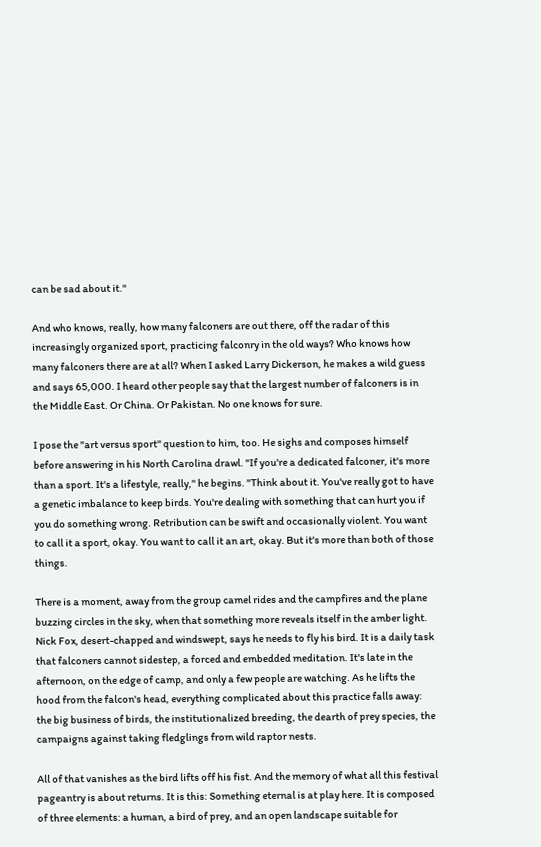can be sad about it."

And who knows, really, how many falconers are out there, off the radar of this increasingly organized sport, practicing falconry in the old ways? Who knows how many falconers there are at all? When I asked Larry Dickerson, he makes a wild guess and says 65,000. I heard other people say that the largest number of falconers is in the Middle East. Or China. Or Pakistan. No one knows for sure.

I pose the "art versus sport" question to him, too. He sighs and composes himself before answering in his North Carolina drawl. "If you're a dedicated falconer, it's more than a sport. It's a lifestyle, really," he begins. "Think about it. You've really got to have a genetic imbalance to keep birds. You're dealing with something that can hurt you if you do something wrong. Retribution can be swift and occasionally violent. You want to call it a sport, okay. You want to call it an art, okay. But it's more than both of those things.

There is a moment, away from the group camel rides and the campfires and the plane buzzing circles in the sky, when that something more reveals itself in the amber light. Nick Fox, desert-chapped and windswept, says he needs to fly his bird. It is a daily task that falconers cannot sidestep, a forced and embedded meditation. It's late in the afternoon, on the edge of camp, and only a few people are watching. As he lifts the hood from the falcon's head, everything complicated about this practice falls away: the big business of birds, the institutionalized breeding, the dearth of prey species, the campaigns against taking fledglings from wild raptor nests.

All of that vanishes as the bird lifts off his fist. And the memory of what all this festival pageantry is about returns. It is this: Something eternal is at play here. It is composed of three elements: a human, a bird of prey, and an open landscape suitable for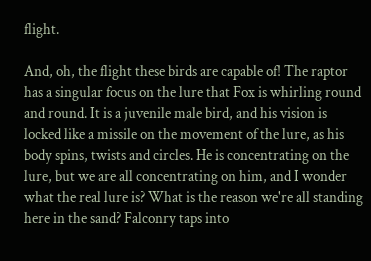flight.

And, oh, the flight these birds are capable of! The raptor has a singular focus on the lure that Fox is whirling round and round. It is a juvenile male bird, and his vision is locked like a missile on the movement of the lure, as his body spins, twists and circles. He is concentrating on the lure, but we are all concentrating on him, and I wonder what the real lure is? What is the reason we're all standing here in the sand? Falconry taps into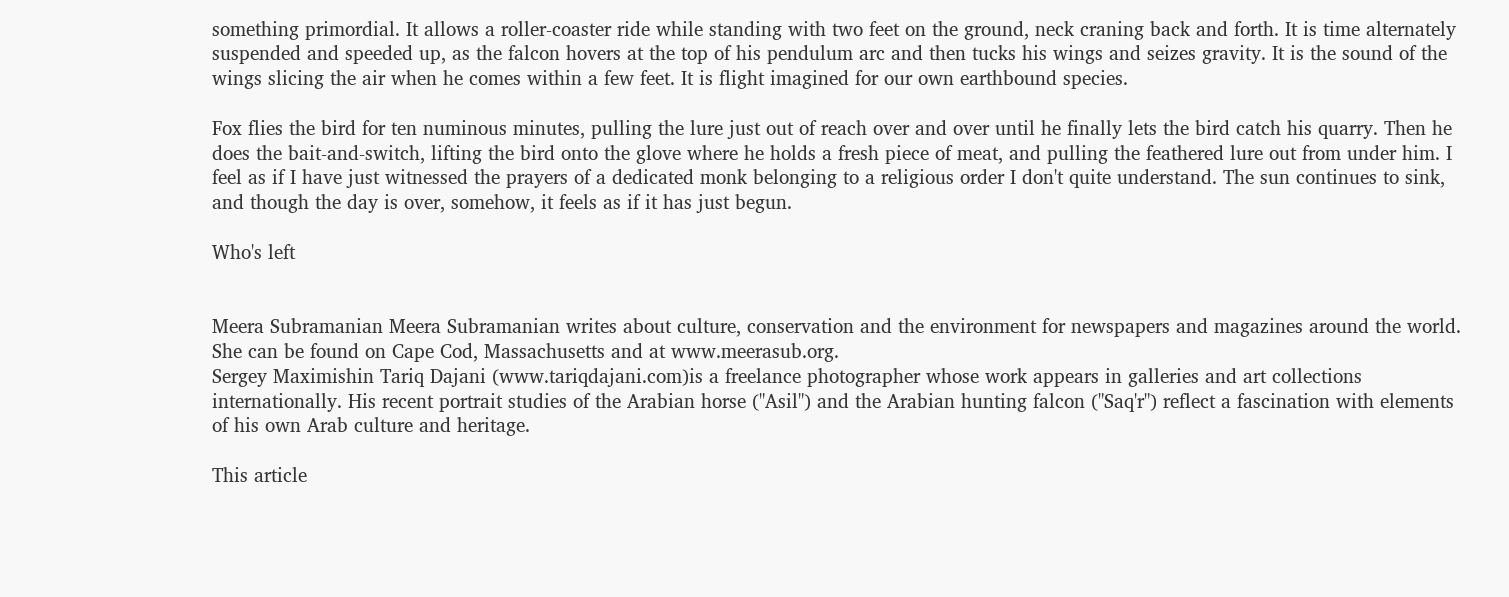something primordial. It allows a roller-coaster ride while standing with two feet on the ground, neck craning back and forth. It is time alternately suspended and speeded up, as the falcon hovers at the top of his pendulum arc and then tucks his wings and seizes gravity. It is the sound of the wings slicing the air when he comes within a few feet. It is flight imagined for our own earthbound species.

Fox flies the bird for ten numinous minutes, pulling the lure just out of reach over and over until he finally lets the bird catch his quarry. Then he does the bait-and-switch, lifting the bird onto the glove where he holds a fresh piece of meat, and pulling the feathered lure out from under him. I feel as if I have just witnessed the prayers of a dedicated monk belonging to a religious order I don't quite understand. The sun continues to sink, and though the day is over, somehow, it feels as if it has just begun.

Who's left


Meera Subramanian Meera Subramanian writes about culture, conservation and the environment for newspapers and magazines around the world. She can be found on Cape Cod, Massachusetts and at www.meerasub.org.
Sergey Maximishin Tariq Dajani (www.tariqdajani.com)is a freelance photographer whose work appears in galleries and art collections internationally. His recent portrait studies of the Arabian horse ("Asil") and the Arabian hunting falcon ("Saq'r") reflect a fascination with elements of his own Arab culture and heritage.

This article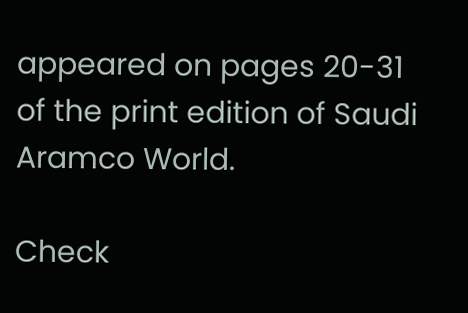appeared on pages 20-31 of the print edition of Saudi Aramco World.

Check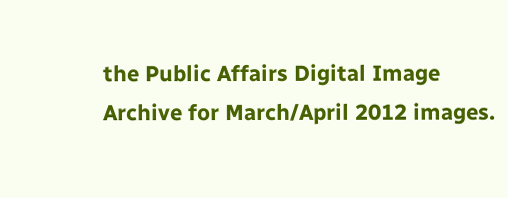the Public Affairs Digital Image Archive for March/April 2012 images.